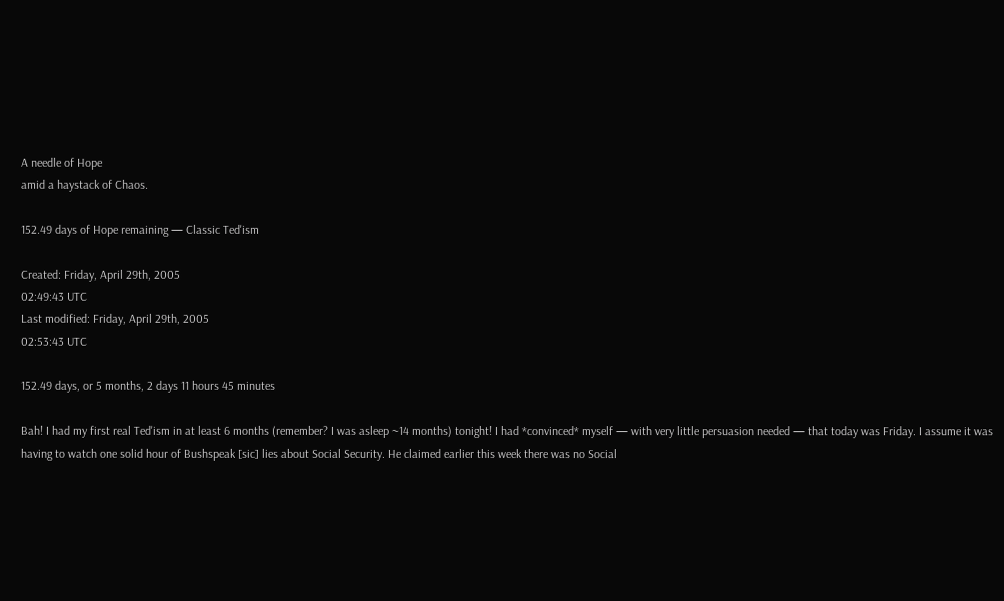A needle of Hope
amid a haystack of Chaos.

152.49 days of Hope remaining — Classic Ted'ism

Created: Friday, April 29th, 2005
02:49:43 UTC
Last modified: Friday, April 29th, 2005
02:53:43 UTC

152.49 days, or 5 months, 2 days 11 hours 45 minutes

Bah! I had my first real Ted'ism in at least 6 months (remember? I was asleep ~14 months) tonight! I had *convinced* myself — with very little persuasion needed — that today was Friday. I assume it was having to watch one solid hour of Bushspeak [sic] lies about Social Security. He claimed earlier this week there was no Social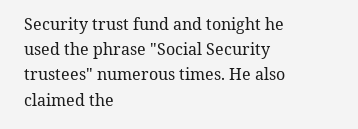Security trust fund and tonight he used the phrase "Social Security trustees" numerous times. He also claimed the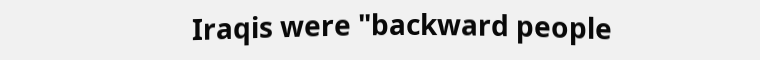Iraqis were "backward people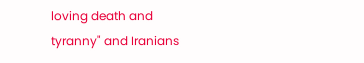loving death and tyranny" and Iranians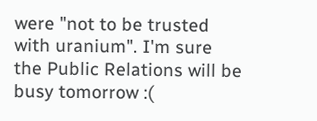were "not to be trusted with uranium". I'm sure the Public Relations will be busy tomorrow :(